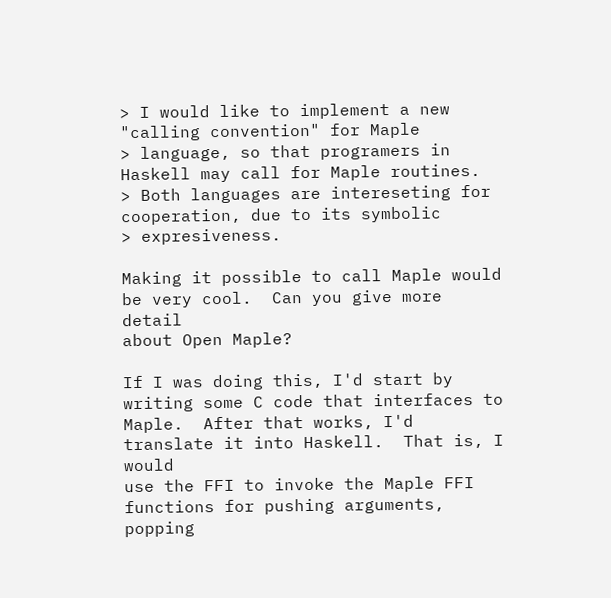> I would like to implement a new "calling convention" for Maple
> language, so that programers in Haskell may call for Maple routines.
> Both languages are intereseting for cooperation, due to its symbolic
> expresiveness.

Making it possible to call Maple would be very cool.  Can you give more detail
about Open Maple?

If I was doing this, I'd start by writing some C code that interfaces to
Maple.  After that works, I'd translate it into Haskell.  That is, I would
use the FFI to invoke the Maple FFI functions for pushing arguments, popping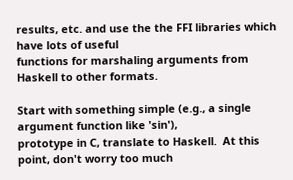results, etc. and use the the FFI libraries which have lots of useful
functions for marshaling arguments from Haskell to other formats.

Start with something simple (e.g., a single argument function like 'sin'),
prototype in C, translate to Haskell.  At this point, don't worry too much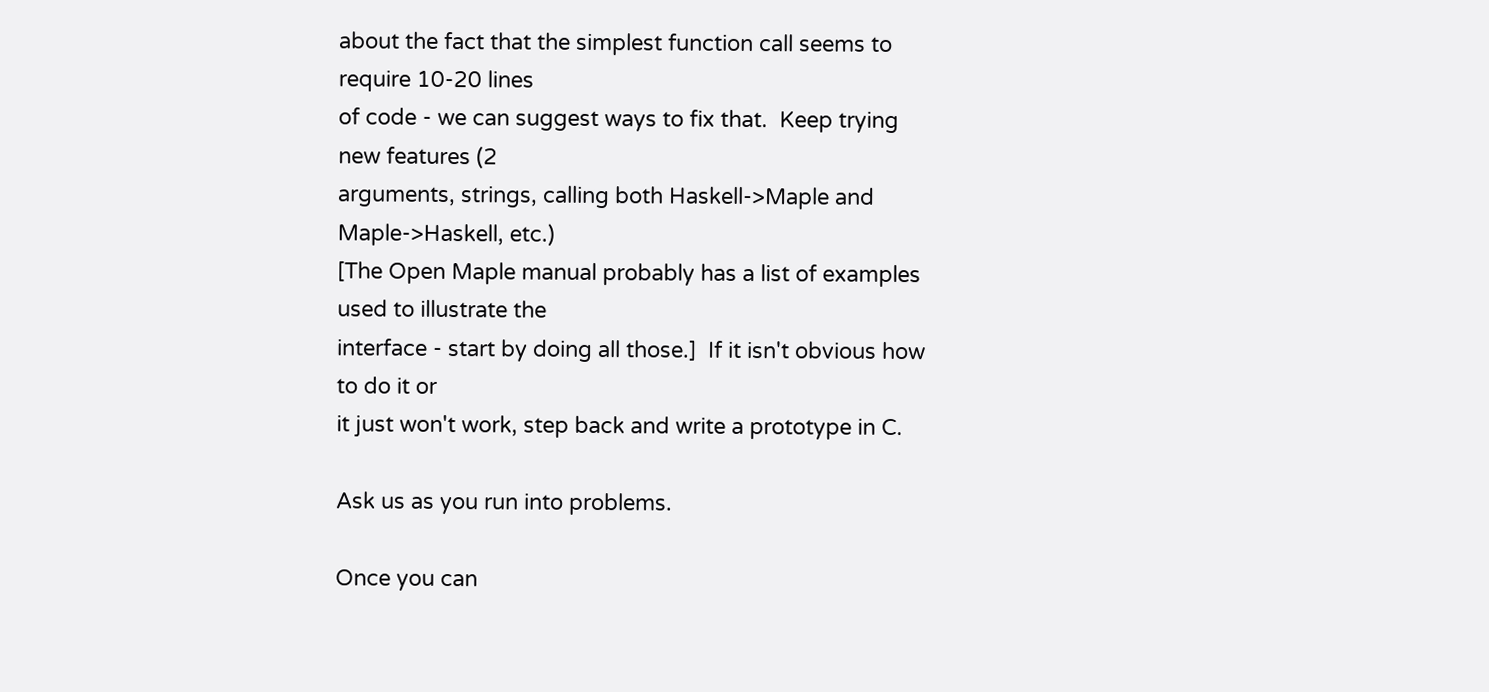about the fact that the simplest function call seems to require 10-20 lines
of code - we can suggest ways to fix that.  Keep trying new features (2
arguments, strings, calling both Haskell->Maple and Maple->Haskell, etc.)
[The Open Maple manual probably has a list of examples used to illustrate the
interface - start by doing all those.]  If it isn't obvious how to do it or
it just won't work, step back and write a prototype in C.

Ask us as you run into problems.

Once you can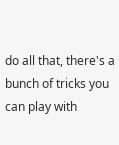do all that, there's a bunch of tricks you can play with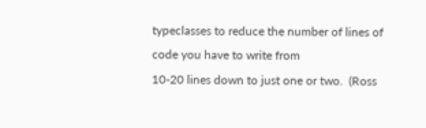typeclasses to reduce the number of lines of code you have to write from
10-20 lines down to just one or two.  (Ross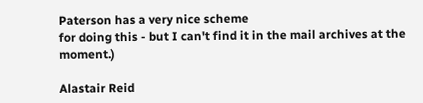Paterson has a very nice scheme
for doing this - but I can't find it in the mail archives at the moment.)

Alastair Reid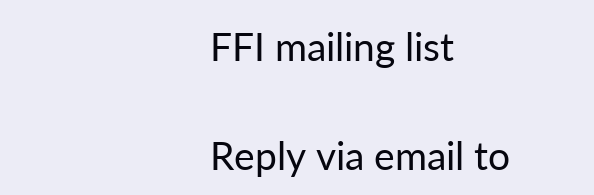FFI mailing list

Reply via email to